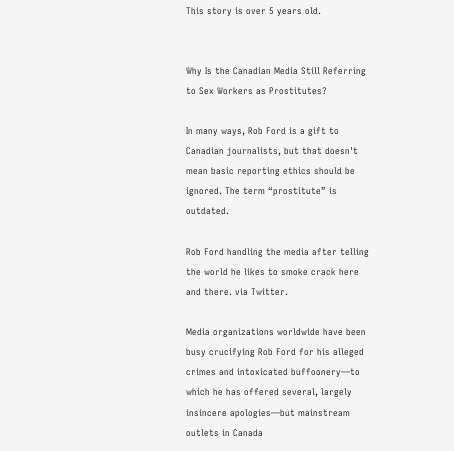This story is over 5 years old.


Why Is the Canadian Media Still Referring to Sex Workers as Prostitutes?

In many ways, Rob Ford is a gift to Canadian journalists, but that doesn't mean basic reporting ethics should be ignored. The term “prostitute” is outdated.

Rob Ford handling the media after telling the world he likes to smoke crack here and there. via Twitter.

Media organizations worldwide have been busy crucifying Rob Ford for his alleged crimes and intoxicated buffoonery—to which he has offered several, largely insincere apologies—but mainstream outlets in Canada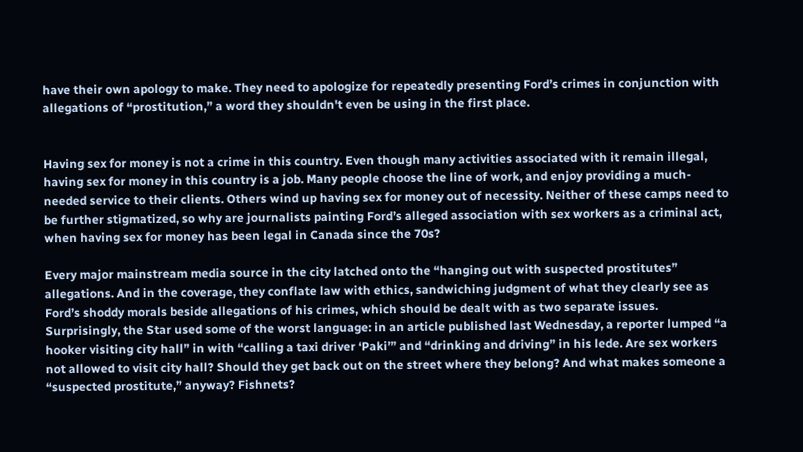have their own apology to make. They need to apologize for repeatedly presenting Ford’s crimes in conjunction with allegations of “prostitution,” a word they shouldn't even be using in the first place.


Having sex for money is not a crime in this country. Even though many activities associated with it remain illegal, having sex for money in this country is a job. Many people choose the line of work, and enjoy providing a much-needed service to their clients. Others wind up having sex for money out of necessity. Neither of these camps need to be further stigmatized, so why are journalists painting Ford’s alleged association with sex workers as a criminal act, when having sex for money has been legal in Canada since the 70s?

Every major mainstream media source in the city latched onto the “hanging out with suspected prostitutes” allegations. And in the coverage, they conflate law with ethics, sandwiching judgment of what they clearly see as Ford’s shoddy morals beside allegations of his crimes, which should be dealt with as two separate issues. Surprisingly, the Star used some of the worst language: in an article published last Wednesday, a reporter lumped “a hooker visiting city hall” in with “calling a taxi driver ‘Paki’” and “drinking and driving” in his lede. Are sex workers not allowed to visit city hall? Should they get back out on the street where they belong? And what makes someone a “suspected prostitute,” anyway? Fishnets?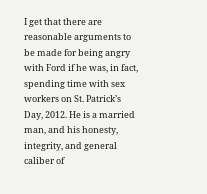I get that there are reasonable arguments to be made for being angry with Ford if he was, in fact, spending time with sex workers on St. Patrick’s Day, 2012. He is a married man, and his honesty, integrity, and general caliber of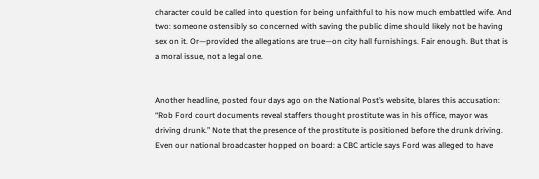character could be called into question for being unfaithful to his now much embattled wife. And two: someone ostensibly so concerned with saving the public dime should likely not be having sex on it. Or—provided the allegations are true—on city hall furnishings. Fair enough. But that is a moral issue, not a legal one.


Another headline, posted four days ago on the National Post’s website, blares this accusation: “Rob Ford court documents reveal staffers thought prostitute was in his office, mayor was driving drunk.” Note that the presence of the prostitute is positioned before the drunk driving. Even our national broadcaster hopped on board: a CBC article says Ford was alleged to have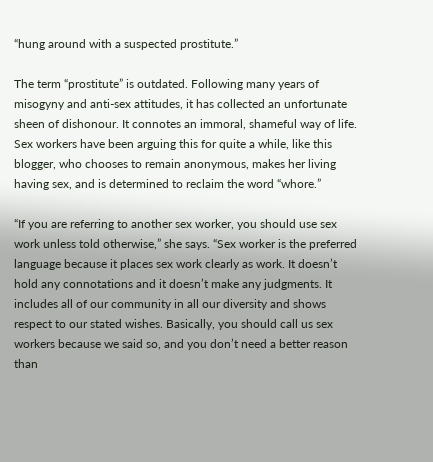“hung around with a suspected prostitute.”

The term “prostitute” is outdated. Following many years of misogyny and anti-sex attitudes, it has collected an unfortunate sheen of dishonour. It connotes an immoral, shameful way of life. Sex workers have been arguing this for quite a while, like this blogger, who chooses to remain anonymous, makes her living having sex, and is determined to reclaim the word “whore.”

“If you are referring to another sex worker, you should use sex work unless told otherwise,” she says. “Sex worker is the preferred language because it places sex work clearly as work. It doesn’t hold any connotations and it doesn’t make any judgments. It includes all of our community in all our diversity and shows respect to our stated wishes. Basically, you should call us sex workers because we said so, and you don’t need a better reason than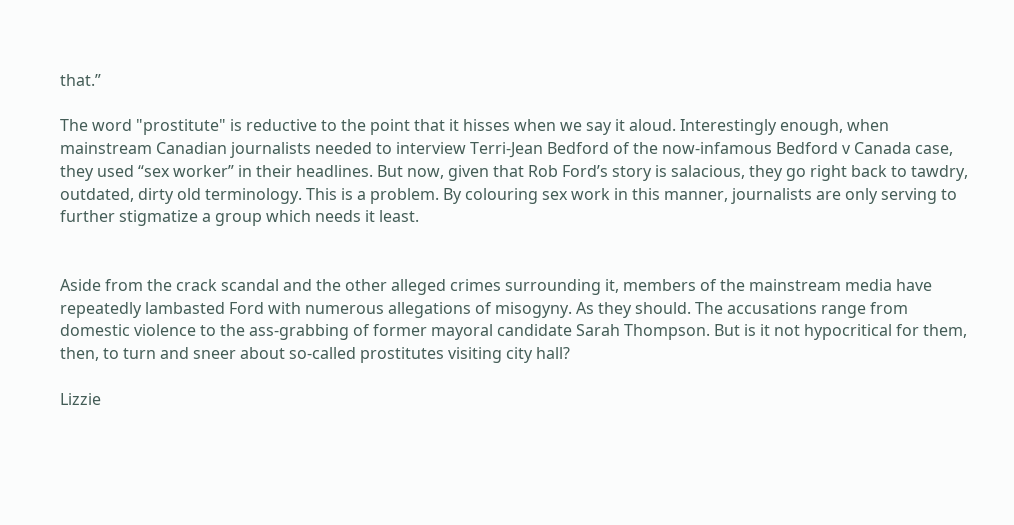that.”

The word "prostitute" is reductive to the point that it hisses when we say it aloud. Interestingly enough, when mainstream Canadian journalists needed to interview Terri-Jean Bedford of the now-infamous Bedford v Canada case, they used “sex worker” in their headlines. But now, given that Rob Ford’s story is salacious, they go right back to tawdry, outdated, dirty old terminology. This is a problem. By colouring sex work in this manner, journalists are only serving to further stigmatize a group which needs it least.


Aside from the crack scandal and the other alleged crimes surrounding it, members of the mainstream media have repeatedly lambasted Ford with numerous allegations of misogyny. As they should. The accusations range from domestic violence to the ass-grabbing of former mayoral candidate Sarah Thompson. But is it not hypocritical for them, then, to turn and sneer about so-called prostitutes visiting city hall?

Lizzie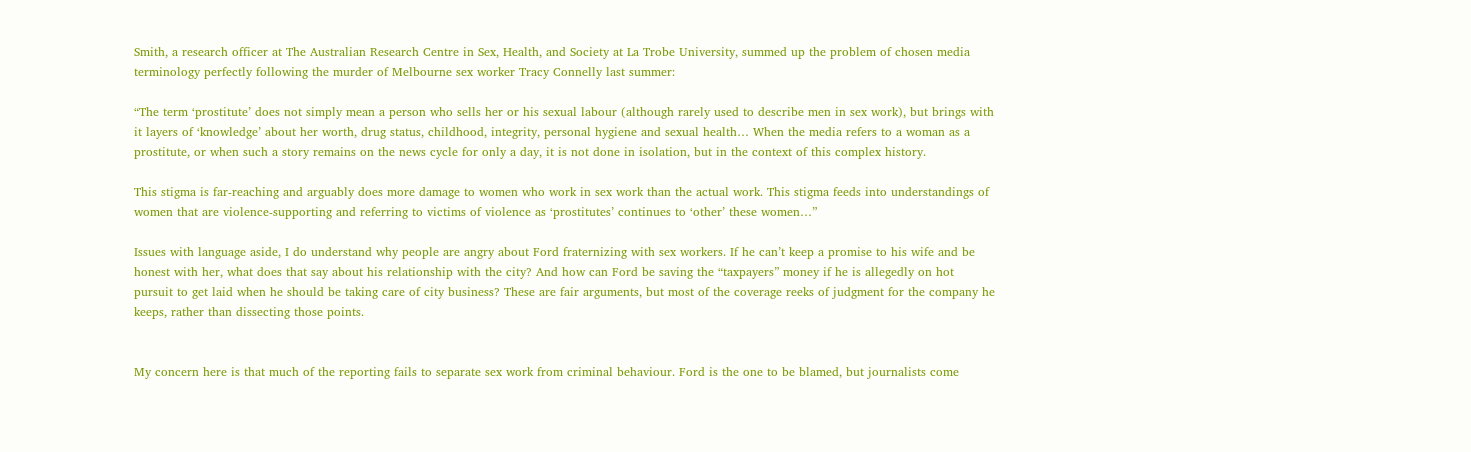Smith, a research officer at The Australian Research Centre in Sex, Health, and Society at La Trobe University, summed up the problem of chosen media terminology perfectly following the murder of Melbourne sex worker Tracy Connelly last summer:

“The term ‘prostitute’ does not simply mean a person who sells her or his sexual labour (although rarely used to describe men in sex work), but brings with it layers of ‘knowledge’ about her worth, drug status, childhood, integrity, personal hygiene and sexual health… When the media refers to a woman as a prostitute, or when such a story remains on the news cycle for only a day, it is not done in isolation, but in the context of this complex history.

This stigma is far-reaching and arguably does more damage to women who work in sex work than the actual work. This stigma feeds into understandings of women that are violence-supporting and referring to victims of violence as ‘prostitutes’ continues to ‘other’ these women…”

Issues with language aside, I do understand why people are angry about Ford fraternizing with sex workers. If he can’t keep a promise to his wife and be honest with her, what does that say about his relationship with the city? And how can Ford be saving the “taxpayers” money if he is allegedly on hot pursuit to get laid when he should be taking care of city business? These are fair arguments, but most of the coverage reeks of judgment for the company he keeps, rather than dissecting those points.


My concern here is that much of the reporting fails to separate sex work from criminal behaviour. Ford is the one to be blamed, but journalists come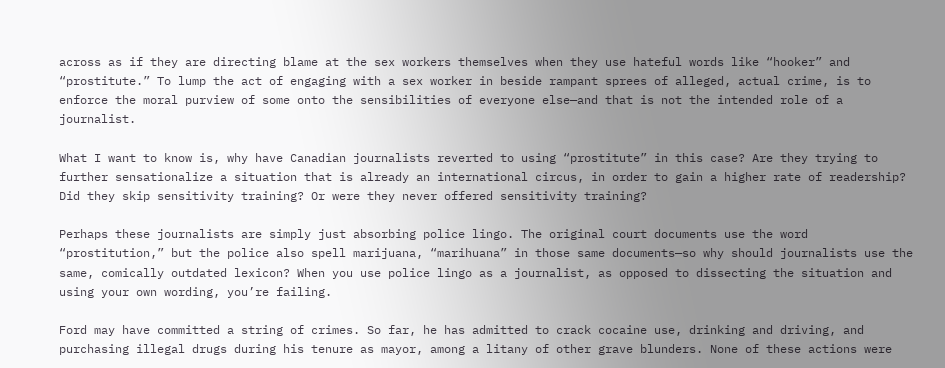across as if they are directing blame at the sex workers themselves when they use hateful words like “hooker” and “prostitute.” To lump the act of engaging with a sex worker in beside rampant sprees of alleged, actual crime, is to enforce the moral purview of some onto the sensibilities of everyone else—and that is not the intended role of a journalist.

What I want to know is, why have Canadian journalists reverted to using “prostitute” in this case? Are they trying to further sensationalize a situation that is already an international circus, in order to gain a higher rate of readership? Did they skip sensitivity training? Or were they never offered sensitivity training?

Perhaps these journalists are simply just absorbing police lingo. The original court documents use the word “prostitution,” but the police also spell marijuana, “marihuana” in those same documents—so why should journalists use the same, comically outdated lexicon? When you use police lingo as a journalist, as opposed to dissecting the situation and using your own wording, you’re failing.

Ford may have committed a string of crimes. So far, he has admitted to crack cocaine use, drinking and driving, and purchasing illegal drugs during his tenure as mayor, among a litany of other grave blunders. None of these actions were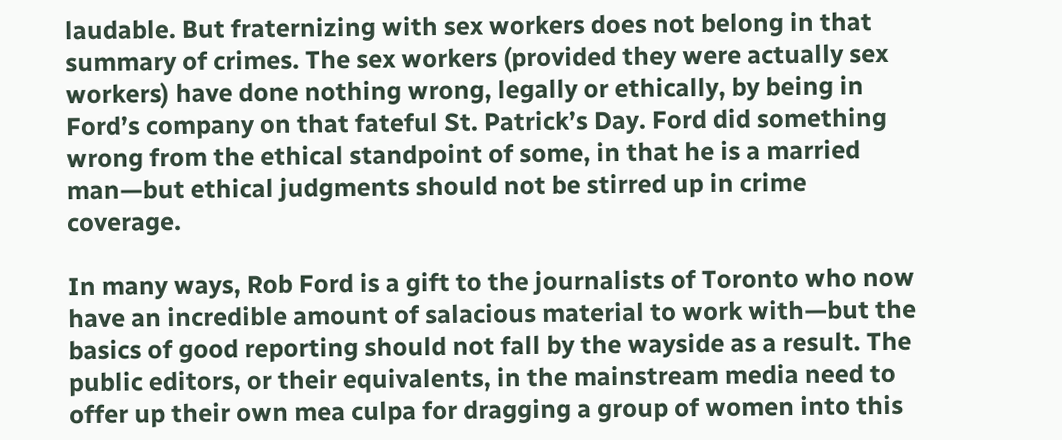laudable. But fraternizing with sex workers does not belong in that summary of crimes. The sex workers (provided they were actually sex workers) have done nothing wrong, legally or ethically, by being in Ford’s company on that fateful St. Patrick’s Day. Ford did something wrong from the ethical standpoint of some, in that he is a married man—but ethical judgments should not be stirred up in crime coverage.

In many ways, Rob Ford is a gift to the journalists of Toronto who now have an incredible amount of salacious material to work with—but the basics of good reporting should not fall by the wayside as a result. The public editors, or their equivalents, in the mainstream media need to offer up their own mea culpa for dragging a group of women into this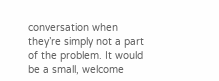conversation when they’re simply not a part of the problem. It would be a small, welcome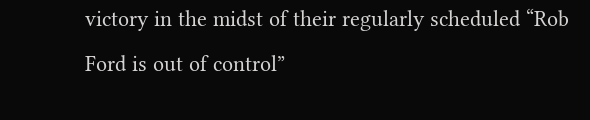victory in the midst of their regularly scheduled “Rob Ford is out of control”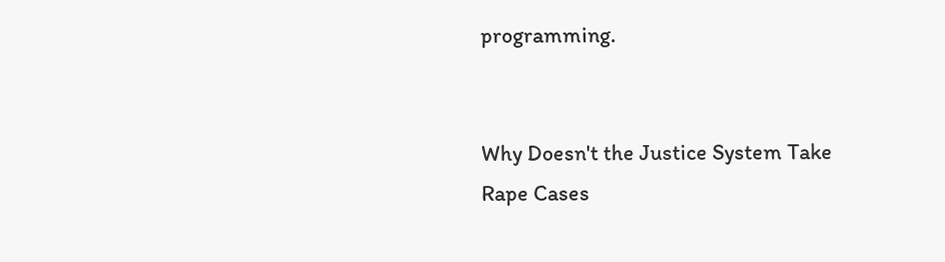programming.


Why Doesn't the Justice System Take Rape Cases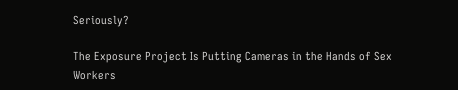Seriously?

The Exposure Project Is Putting Cameras in the Hands of Sex Workers